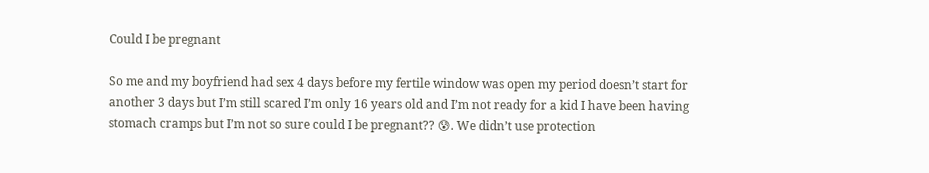Could I be pregnant

So me and my boyfriend had sex 4 days before my fertile window was open my period doesn’t start for another 3 days but I’m still scared I’m only 16 years old and I’m not ready for a kid I have been having stomach cramps but I’m not so sure could I be pregnant?? 😰. We didn’t use protection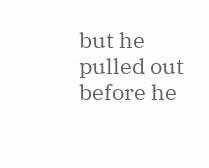but he pulled out before he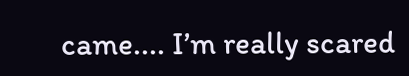came.... I’m really scared